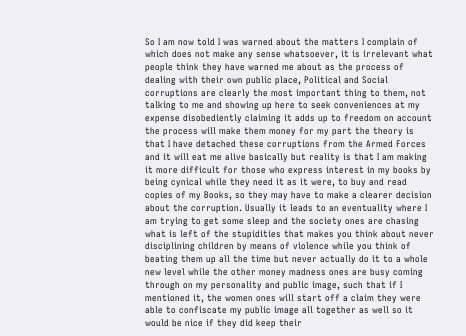So I am now told I was warned about the matters I complain of which does not make any sense whatsoever, it is irrelevant what people think they have warned me about as the process of dealing with their own public place, Political and Social corruptions are clearly the most important thing to them, not talking to me and showing up here to seek conveniences at my expense disobediently claiming it adds up to freedom on account the process will make them money for my part the theory is that I have detached these corruptions from the Armed Forces and it will eat me alive basically but reality is that I am making it more difficult for those who express interest in my books by being cynical while they need it as it were, to buy and read copies of my Books, so they may have to make a clearer decision about the corruption. Usually it leads to an eventuality where I am trying to get some sleep and the society ones are chasing what is left of the stupidities that makes you think about never disciplining children by means of violence while you think of beating them up all the time but never actually do it to a whole new level while the other money madness ones are busy coming through on my personality and public image, such that if I mentioned it, the women ones will start off a claim they were able to confiscate my public image all together as well so it would be nice if they did keep their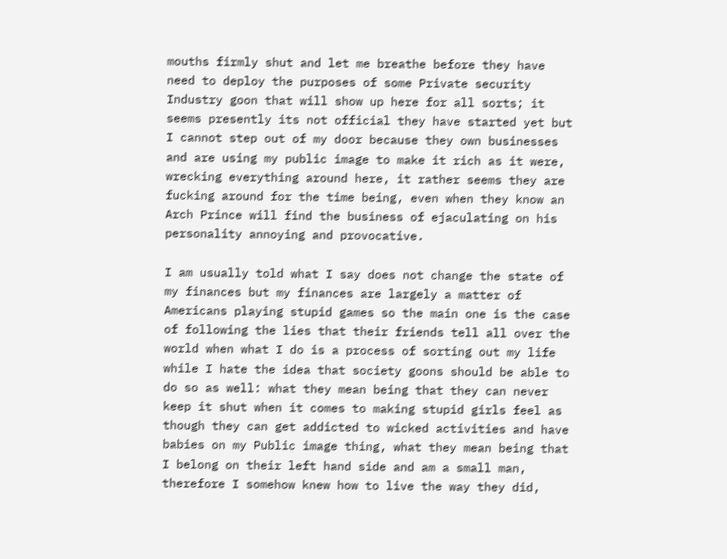mouths firmly shut and let me breathe before they have need to deploy the purposes of some Private security Industry goon that will show up here for all sorts; it seems presently its not official they have started yet but I cannot step out of my door because they own businesses and are using my public image to make it rich as it were, wrecking everything around here, it rather seems they are fucking around for the time being, even when they know an Arch Prince will find the business of ejaculating on his personality annoying and provocative.

I am usually told what I say does not change the state of my finances but my finances are largely a matter of Americans playing stupid games so the main one is the case of following the lies that their friends tell all over the world when what I do is a process of sorting out my life while I hate the idea that society goons should be able to do so as well: what they mean being that they can never keep it shut when it comes to making stupid girls feel as though they can get addicted to wicked activities and have babies on my Public image thing, what they mean being that I belong on their left hand side and am a small man, therefore I somehow knew how to live the way they did,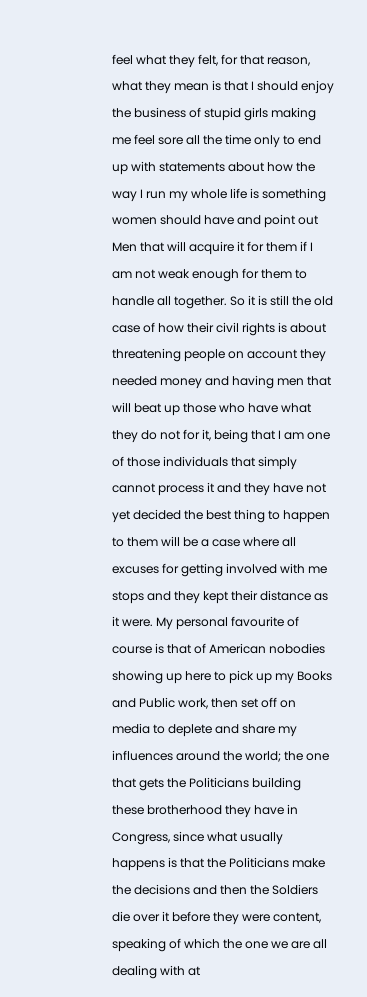feel what they felt, for that reason, what they mean is that I should enjoy the business of stupid girls making me feel sore all the time only to end up with statements about how the way I run my whole life is something women should have and point out Men that will acquire it for them if I am not weak enough for them to handle all together. So it is still the old case of how their civil rights is about threatening people on account they needed money and having men that will beat up those who have what they do not for it, being that I am one of those individuals that simply cannot process it and they have not yet decided the best thing to happen to them will be a case where all excuses for getting involved with me stops and they kept their distance as it were. My personal favourite of course is that of American nobodies showing up here to pick up my Books and Public work, then set off on media to deplete and share my influences around the world; the one that gets the Politicians building these brotherhood they have in Congress, since what usually happens is that the Politicians make the decisions and then the Soldiers die over it before they were content, speaking of which the one we are all dealing with at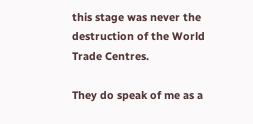this stage was never the destruction of the World Trade Centres.

They do speak of me as a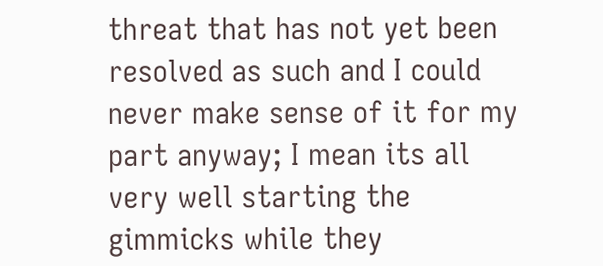threat that has not yet been resolved as such and I could never make sense of it for my part anyway; I mean its all very well starting the gimmicks while they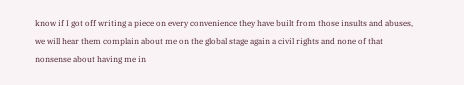know if I got off writing a piece on every convenience they have built from those insults and abuses, we will hear them complain about me on the global stage again a civil rights and none of that nonsense about having me in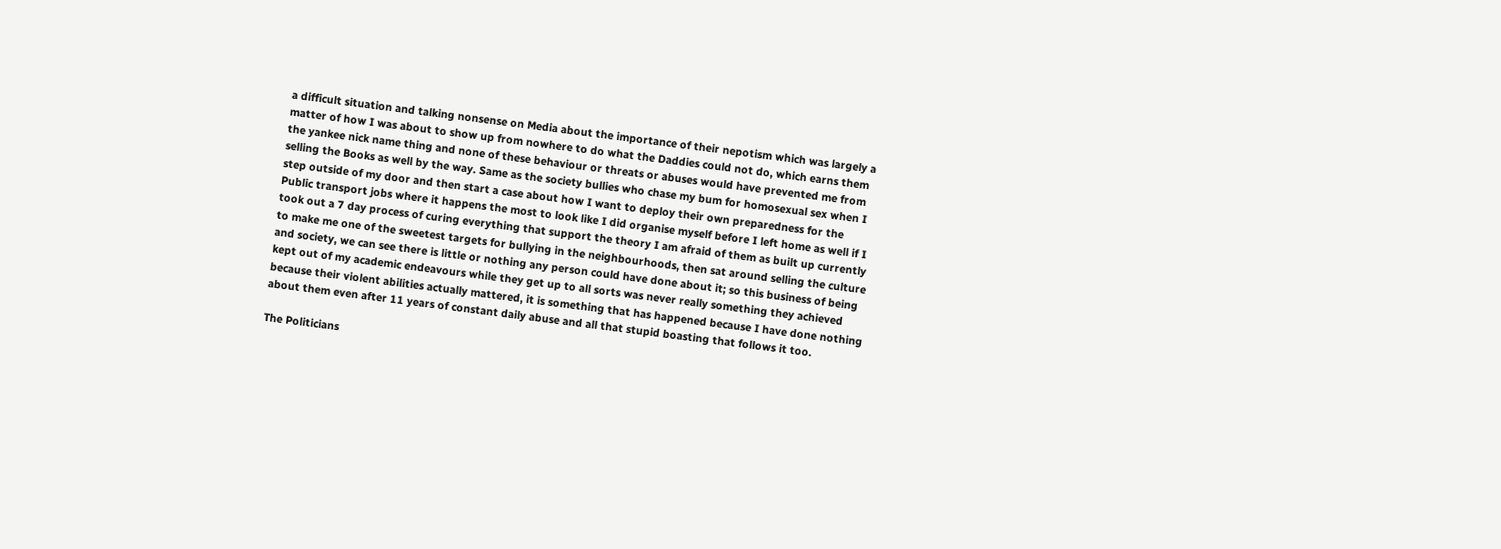a difficult situation and talking nonsense on Media about the importance of their nepotism which was largely a matter of how I was about to show up from nowhere to do what the Daddies could not do, which earns them the yankee nick name thing and none of these behaviour or threats or abuses would have prevented me from selling the Books as well by the way. Same as the society bullies who chase my bum for homosexual sex when I step outside of my door and then start a case about how I want to deploy their own preparedness for the Public transport jobs where it happens the most to look like I did organise myself before I left home as well if I took out a 7 day process of curing everything that support the theory I am afraid of them as built up currently to make me one of the sweetest targets for bullying in the neighbourhoods, then sat around selling the culture and society, we can see there is little or nothing any person could have done about it; so this business of being kept out of my academic endeavours while they get up to all sorts was never really something they achieved because their violent abilities actually mattered, it is something that has happened because I have done nothing about them even after 11 years of constant daily abuse and all that stupid boasting that follows it too.

The Politicians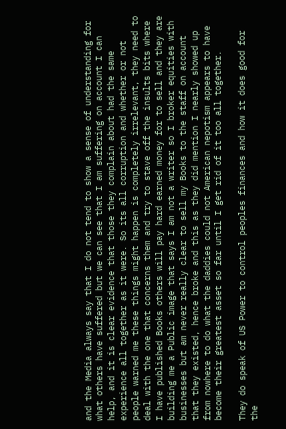and the Media always say that I do not tend to show a sense of understanding for what others have suffered but we can see that I am suffering on account I can help, and it is clear evidence that those they complain about had the same experience all together as it were. So its all corruption and whether or not people warned me these things might happen is completely irrelevant, they need to deal with the one that concerns them and try to stave off the insults bits where I have published Books others will pay hard earned money for to sell and they are building me a Public image that says I am not a writer so I broker equities with businesses but am never really clear to sell my Books to the staff on account that they existed, hence broke and this as they did mention I nearly showed up from nowhere to do what the daddies could not American nepotism appears to have become their greatest asset so far until I get rid of it too all together.

They do speak of US Power to control peoples finances and how it does good for the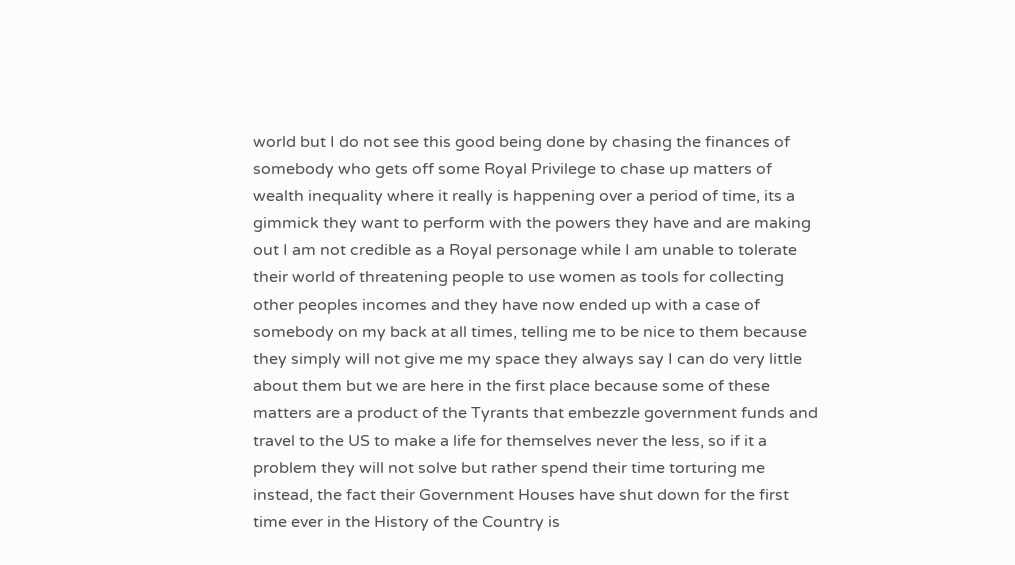world but I do not see this good being done by chasing the finances of somebody who gets off some Royal Privilege to chase up matters of wealth inequality where it really is happening over a period of time, its a gimmick they want to perform with the powers they have and are making out I am not credible as a Royal personage while I am unable to tolerate their world of threatening people to use women as tools for collecting other peoples incomes and they have now ended up with a case of somebody on my back at all times, telling me to be nice to them because they simply will not give me my space they always say I can do very little about them but we are here in the first place because some of these matters are a product of the Tyrants that embezzle government funds and travel to the US to make a life for themselves never the less, so if it a problem they will not solve but rather spend their time torturing me instead, the fact their Government Houses have shut down for the first time ever in the History of the Country is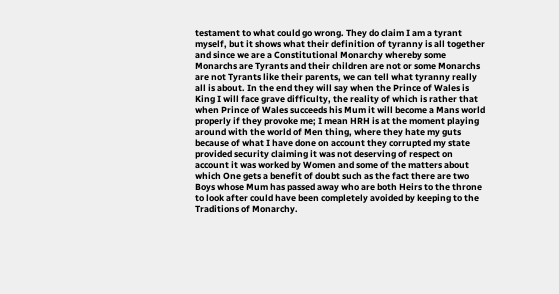testament to what could go wrong. They do claim I am a tyrant myself, but it shows what their definition of tyranny is all together and since we are a Constitutional Monarchy whereby some Monarchs are Tyrants and their children are not or some Monarchs are not Tyrants like their parents, we can tell what tyranny really all is about. In the end they will say when the Prince of Wales is King I will face grave difficulty, the reality of which is rather that when Prince of Wales succeeds his Mum it will become a Mans world properly if they provoke me; I mean HRH is at the moment playing around with the world of Men thing, where they hate my guts because of what I have done on account they corrupted my state provided security claiming it was not deserving of respect on account it was worked by Women and some of the matters about which One gets a benefit of doubt such as the fact there are two Boys whose Mum has passed away who are both Heirs to the throne to look after could have been completely avoided by keeping to the Traditions of Monarchy.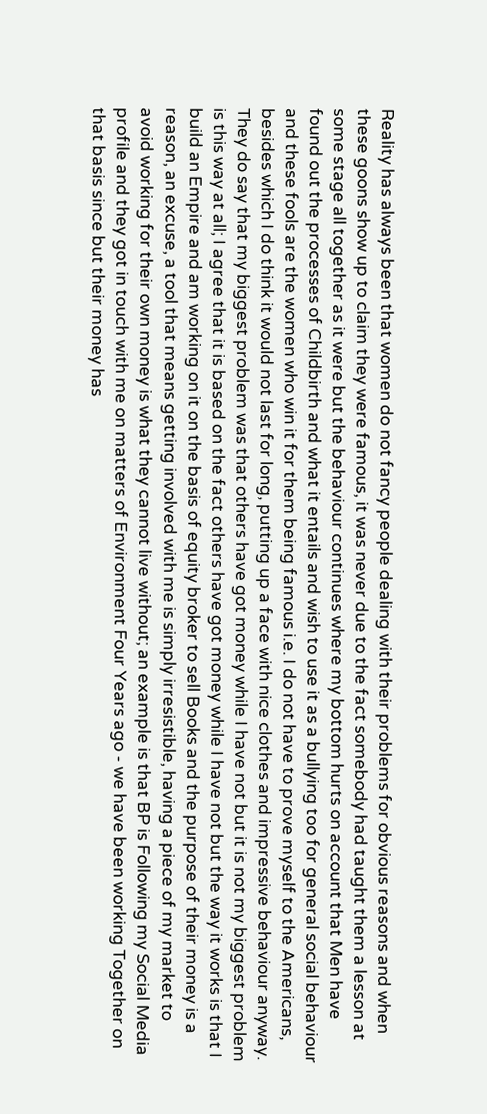Reality has always been that women do not fancy people dealing with their problems for obvious reasons and when these goons show up to claim they were famous, it was never due to the fact somebody had taught them a lesson at some stage all together as it were but the behaviour continues where my bottom hurts on account that Men have found out the processes of Childbirth and what it entails and wish to use it as a bullying too for general social behaviour and these fools are the women who win it for them being famous i.e. I do not have to prove myself to the Americans, besides which I do think it would not last for long, putting up a face with nice clothes and impressive behaviour anyway. They do say that my biggest problem was that others have got money while I have not but it is not my biggest problem is this way at all; I agree that it is based on the fact others have got money while I have not but the way it works is that I build an Empire and am working on it on the basis of equity broker to sell Books and the purpose of their money is a reason, an excuse, a tool that means getting involved with me is simply irresistible, having a piece of my market to avoid working for their own money is what they cannot live without; an example is that BP is Following my Social Media profile and they got in touch with me on matters of Environment Four Years ago - we have been working Together on that basis since but their money has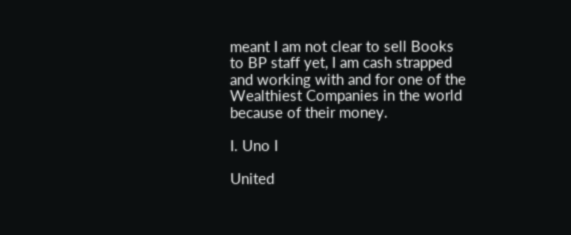meant I am not clear to sell Books to BP staff yet, I am cash strapped and working with and for one of the Wealthiest Companies in the world because of their money.

I. Uno I

United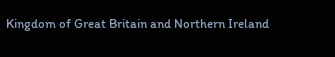Kingdom of Great Britain and Northern Ireland